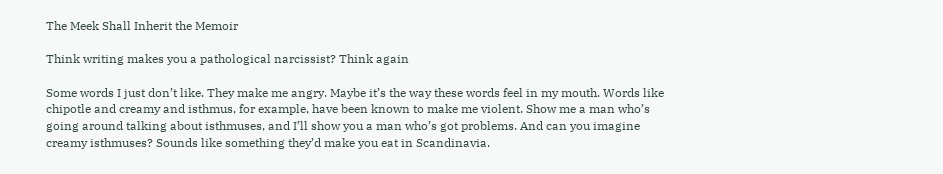The Meek Shall Inherit the Memoir

Think writing makes you a pathological narcissist? Think again

Some words I just don’t like. They make me angry. Maybe it’s the way these words feel in my mouth. Words like chipotle and creamy and isthmus, for example, have been known to make me violent. Show me a man who’s going around talking about isthmuses, and I’ll show you a man who’s got problems. And can you imagine creamy isthmuses? Sounds like something they’d make you eat in Scandinavia.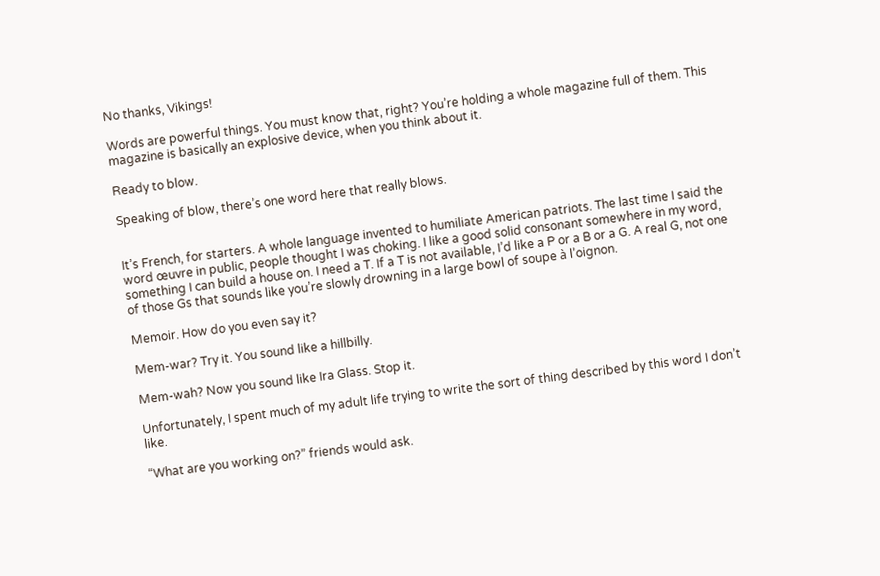No thanks, Vikings!

Words are powerful things. You must know that, right? You’re holding a whole magazine full of them. This magazine is basically an explosive device, when you think about it.

Ready to blow.

Speaking of blow, there’s one word here that really blows.


It’s French, for starters. A whole language invented to humiliate American patriots. The last time I said the word œuvre in public, people thought I was choking. I like a good solid consonant somewhere in my word, something I can build a house on. I need a T. If a T is not available, I’d like a P or a B or a G. A real G, not one of those Gs that sounds like you’re slowly drowning in a large bowl of soupe à l’oignon.

Memoir. How do you even say it?

Mem-war? Try it. You sound like a hillbilly.

Mem-wah? Now you sound like Ira Glass. Stop it.

Unfortunately, I spent much of my adult life trying to write the sort of thing described by this word I don’t like.

“What are you working on?” friends would ask.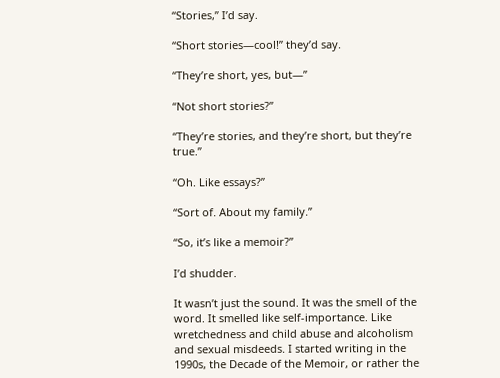“Stories,” I’d say.

“Short stories—cool!” they’d say.

“They’re short, yes, but—”

“Not short stories?”

“They’re stories, and they’re short, but they’re true.”

“Oh. Like essays?”

“Sort of. About my family.”

“So, it’s like a memoir?”

I’d shudder.

It wasn’t just the sound. It was the smell of the word. It smelled like self-importance. Like wretchedness and child abuse and alcoholism and sexual misdeeds. I started writing in the 1990s, the Decade of the Memoir, or rather the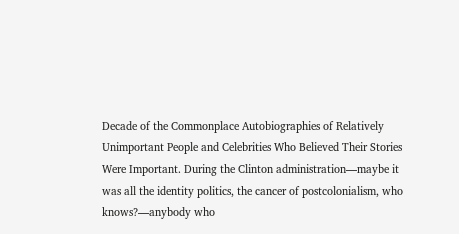Decade of the Commonplace Autobiographies of Relatively Unimportant People and Celebrities Who Believed Their Stories Were Important. During the Clinton administration—maybe it was all the identity politics, the cancer of postcolonialism, who knows?—anybody who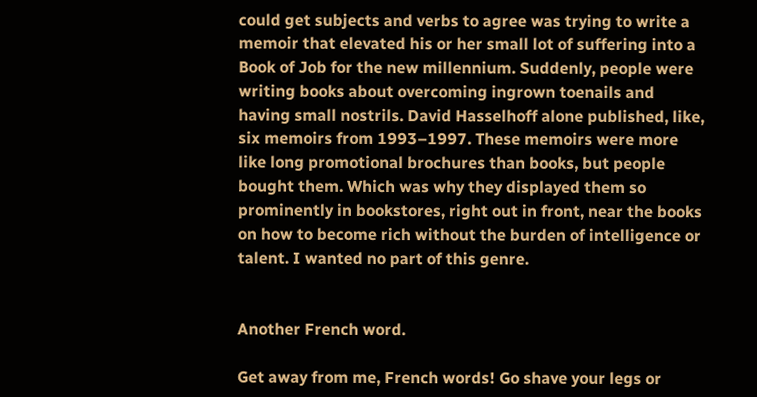could get subjects and verbs to agree was trying to write a memoir that elevated his or her small lot of suffering into a Book of Job for the new millennium. Suddenly, people were writing books about overcoming ingrown toenails and having small nostrils. David Hasselhoff alone published, like, six memoirs from 1993–1997. These memoirs were more like long promotional brochures than books, but people bought them. Which was why they displayed them so prominently in bookstores, right out in front, near the books on how to become rich without the burden of intelligence or talent. I wanted no part of this genre.


Another French word.

Get away from me, French words! Go shave your legs or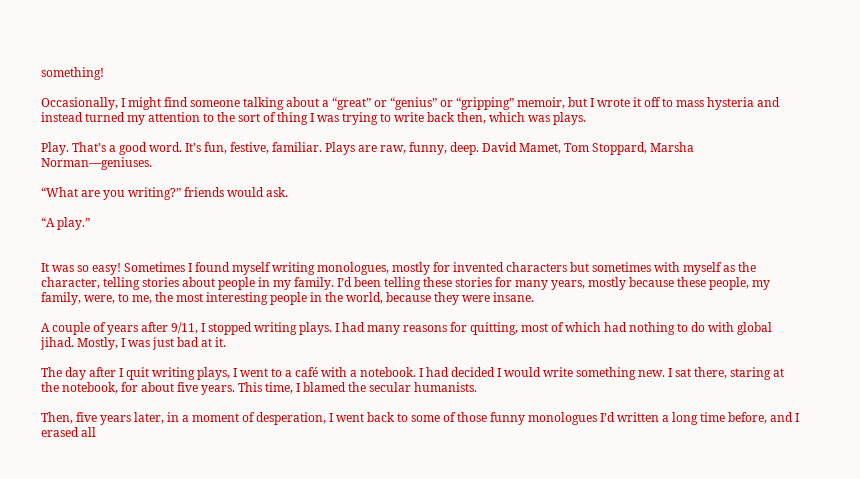something!

Occasionally, I might find someone talking about a “great” or “genius” or “gripping” memoir, but I wrote it off to mass hysteria and instead turned my attention to the sort of thing I was trying to write back then, which was plays.

Play. That’s a good word. It’s fun, festive, familiar. Plays are raw, funny, deep. David Mamet, Tom Stoppard, Marsha Norman—geniuses.

“What are you writing?” friends would ask.

“A play.”


It was so easy! Sometimes I found myself writing monologues, mostly for invented characters but sometimes with myself as the character, telling stories about people in my family. I’d been telling these stories for many years, mostly because these people, my family, were, to me, the most interesting people in the world, because they were insane.

A couple of years after 9/11, I stopped writing plays. I had many reasons for quitting, most of which had nothing to do with global jihad. Mostly, I was just bad at it.

The day after I quit writing plays, I went to a café with a notebook. I had decided I would write something new. I sat there, staring at the notebook, for about five years. This time, I blamed the secular humanists.

Then, five years later, in a moment of desperation, I went back to some of those funny monologues I’d written a long time before, and I erased all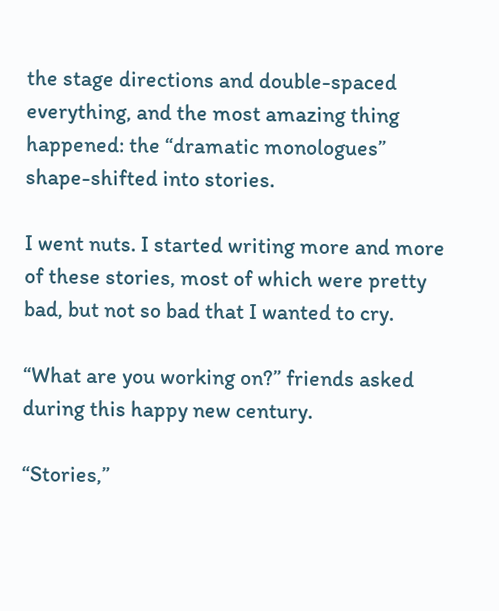the stage directions and double-spaced everything, and the most amazing thing happened: the “dramatic monologues” shape-shifted into stories.

I went nuts. I started writing more and more of these stories, most of which were pretty bad, but not so bad that I wanted to cry.

“What are you working on?” friends asked during this happy new century.

“Stories,”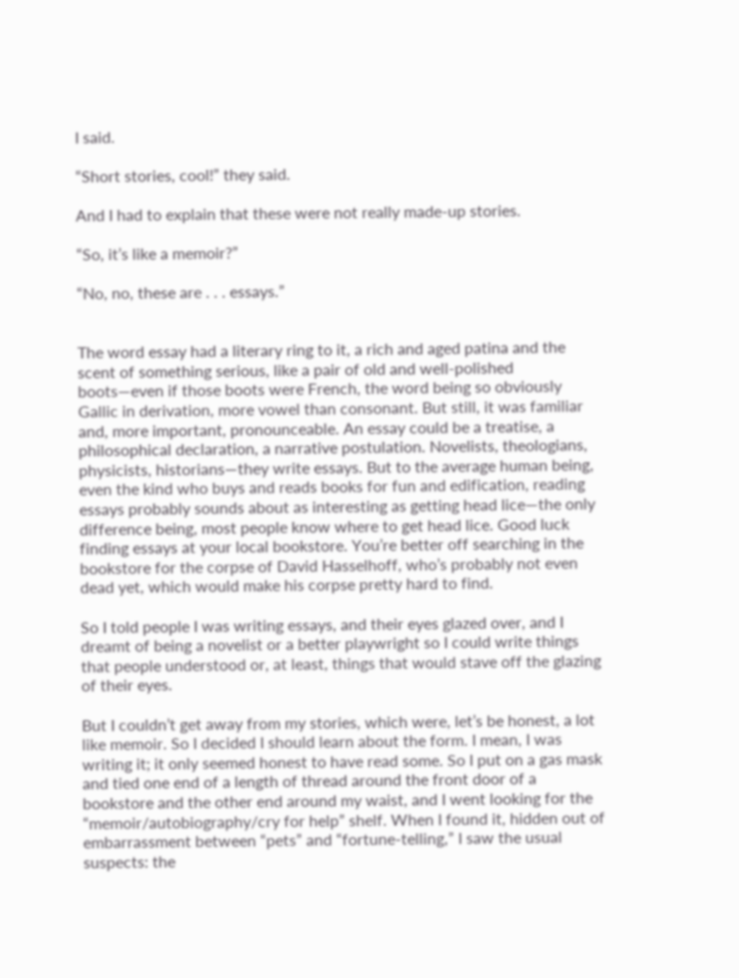I said.

“Short stories, cool!” they said.

And I had to explain that these were not really made-up stories.

“So, it’s like a memoir?”

“No, no, these are . . . essays.”


The word essay had a literary ring to it, a rich and aged patina and the scent of something serious, like a pair of old and well-polished boots—even if those boots were French, the word being so obviously Gallic in derivation, more vowel than consonant. But still, it was familiar and, more important, pronounceable. An essay could be a treatise, a philosophical declaration, a narrative postulation. Novelists, theologians, physicists, historians—they write essays. But to the average human being, even the kind who buys and reads books for fun and edification, reading essays probably sounds about as interesting as getting head lice—the only difference being, most people know where to get head lice. Good luck finding essays at your local bookstore. You’re better off searching in the bookstore for the corpse of David Hasselhoff, who’s probably not even dead yet, which would make his corpse pretty hard to find.

So I told people I was writing essays, and their eyes glazed over, and I dreamt of being a novelist or a better playwright so I could write things that people understood or, at least, things that would stave off the glazing of their eyes.

But I couldn’t get away from my stories, which were, let’s be honest, a lot like memoir. So I decided I should learn about the form. I mean, I was writing it; it only seemed honest to have read some. So I put on a gas mask and tied one end of a length of thread around the front door of a bookstore and the other end around my waist, and I went looking for the “memoir/autobiography/cry for help” shelf. When I found it, hidden out of embarrassment between “pets” and “fortune-telling,” I saw the usual suspects: the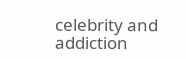celebrity and addiction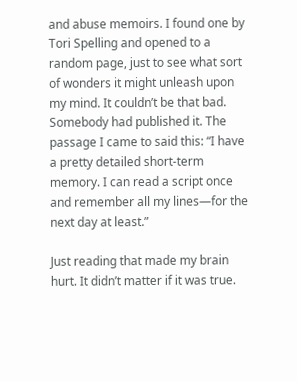and abuse memoirs. I found one by Tori Spelling and opened to a random page, just to see what sort of wonders it might unleash upon my mind. It couldn’t be that bad. Somebody had published it. The passage I came to said this: “I have a pretty detailed short-term memory. I can read a script once and remember all my lines—for the next day at least.”

Just reading that made my brain hurt. It didn’t matter if it was true.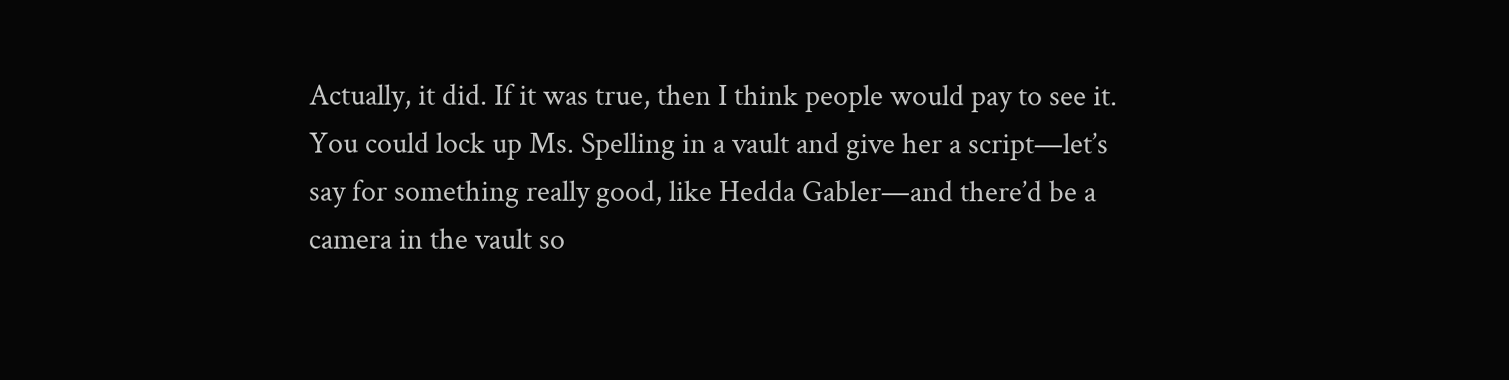Actually, it did. If it was true, then I think people would pay to see it. You could lock up Ms. Spelling in a vault and give her a script—let’s say for something really good, like Hedda Gabler—and there’d be a camera in the vault so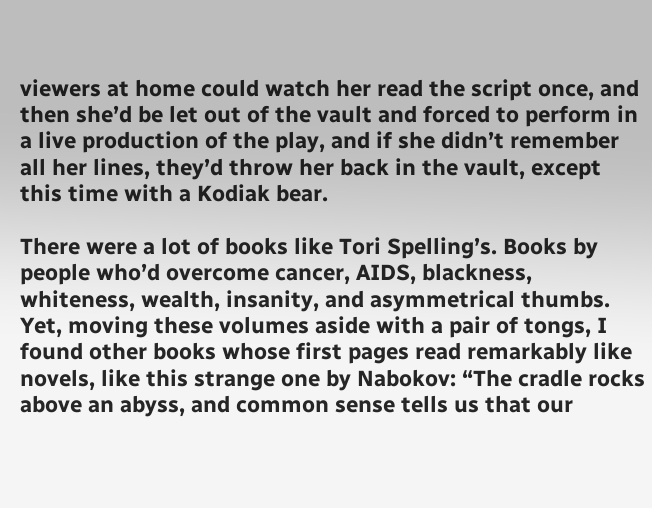viewers at home could watch her read the script once, and then she’d be let out of the vault and forced to perform in a live production of the play, and if she didn’t remember all her lines, they’d throw her back in the vault, except this time with a Kodiak bear.

There were a lot of books like Tori Spelling’s. Books by people who’d overcome cancer, AIDS, blackness, whiteness, wealth, insanity, and asymmetrical thumbs. Yet, moving these volumes aside with a pair of tongs, I found other books whose first pages read remarkably like novels, like this strange one by Nabokov: “The cradle rocks above an abyss, and common sense tells us that our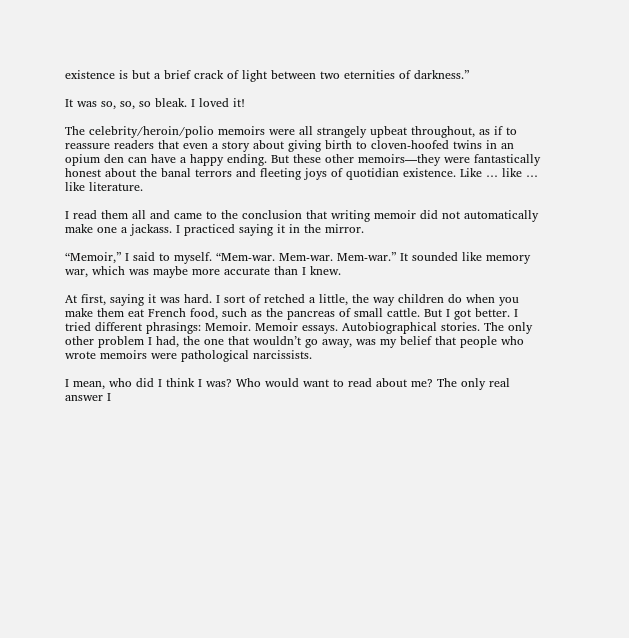existence is but a brief crack of light between two eternities of darkness.”

It was so, so, so bleak. I loved it!

The celebrity/heroin/polio memoirs were all strangely upbeat throughout, as if to reassure readers that even a story about giving birth to cloven-hoofed twins in an opium den can have a happy ending. But these other memoirs—they were fantastically honest about the banal terrors and fleeting joys of quotidian existence. Like … like … like literature.

I read them all and came to the conclusion that writing memoir did not automatically make one a jackass. I practiced saying it in the mirror.

“Memoir,” I said to myself. “Mem-war. Mem-war. Mem-war.” It sounded like memory war, which was maybe more accurate than I knew.

At first, saying it was hard. I sort of retched a little, the way children do when you make them eat French food, such as the pancreas of small cattle. But I got better. I tried different phrasings: Memoir. Memoir essays. Autobiographical stories. The only other problem I had, the one that wouldn’t go away, was my belief that people who wrote memoirs were pathological narcissists.

I mean, who did I think I was? Who would want to read about me? The only real answer I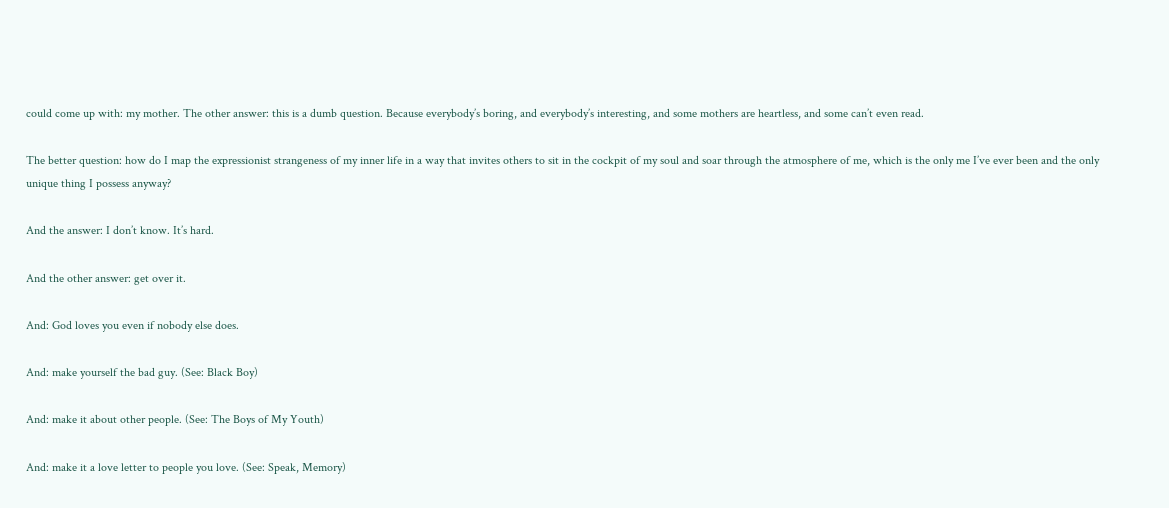could come up with: my mother. The other answer: this is a dumb question. Because everybody’s boring, and everybody’s interesting, and some mothers are heartless, and some can’t even read.

The better question: how do I map the expressionist strangeness of my inner life in a way that invites others to sit in the cockpit of my soul and soar through the atmosphere of me, which is the only me I’ve ever been and the only unique thing I possess anyway?

And the answer: I don’t know. It’s hard.

And the other answer: get over it.

And: God loves you even if nobody else does.

And: make yourself the bad guy. (See: Black Boy)

And: make it about other people. (See: The Boys of My Youth)

And: make it a love letter to people you love. (See: Speak, Memory)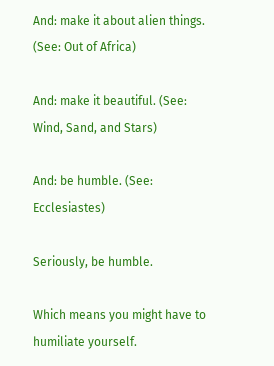And: make it about alien things. (See: Out of Africa)

And: make it beautiful. (See: Wind, Sand, and Stars)

And: be humble. (See: Ecclesiastes)

Seriously, be humble.

Which means you might have to humiliate yourself.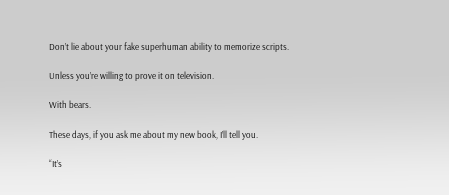Don’t lie about your fake superhuman ability to memorize scripts.

Unless you’re willing to prove it on television.

With bears.

These days, if you ask me about my new book, I’ll tell you.

“It’s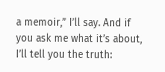a memoir,” I’ll say. And if you ask me what it’s about, I’ll tell you the truth: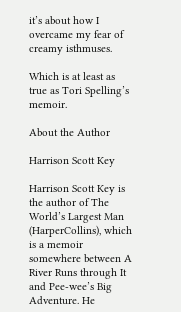it’s about how I overcame my fear of creamy isthmuses.

Which is at least as true as Tori Spelling’s memoir.

About the Author

Harrison Scott Key

Harrison Scott Key is the author of The World’s Largest Man (HarperCollins), which is a memoir somewhere between A River Runs through It and Pee-wee’s Big Adventure. He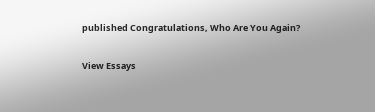published Congratulations, Who Are You Again?

View Essays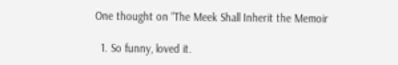One thought on “The Meek Shall Inherit the Memoir

  1. So funny, loved it.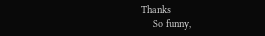Thanks
    So funny,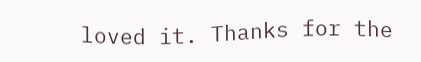loved it. Thanks for the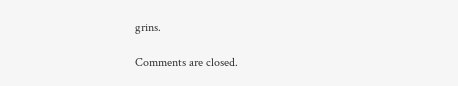grins.

Comments are closed.